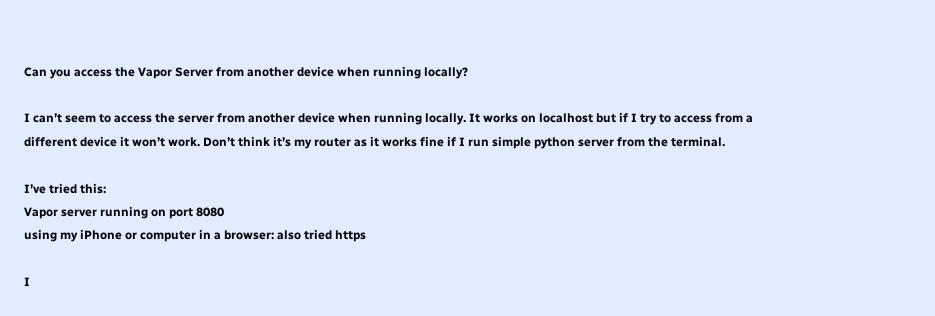Can you access the Vapor Server from another device when running locally?

I can’t seem to access the server from another device when running locally. It works on localhost but if I try to access from a different device it won’t work. Don’t think it’s my router as it works fine if I run simple python server from the terminal.

I’ve tried this:
Vapor server running on port 8080
using my iPhone or computer in a browser: also tried https

I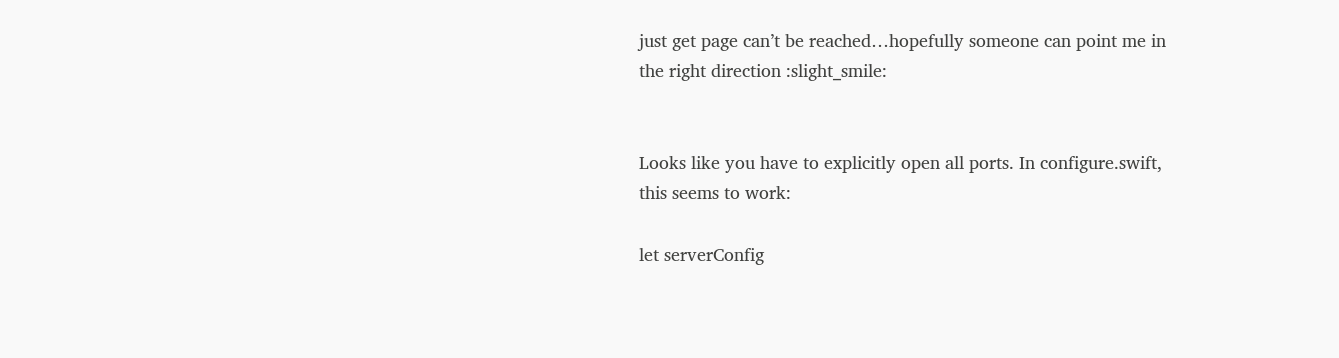just get page can’t be reached…hopefully someone can point me in the right direction :slight_smile:


Looks like you have to explicitly open all ports. In configure.swift, this seems to work:

let serverConfig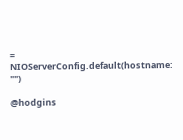= NIOServerConfig.default(hostname: "")

@hodgins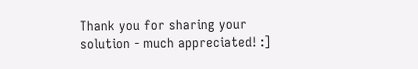Thank you for sharing your solution - much appreciated! :]